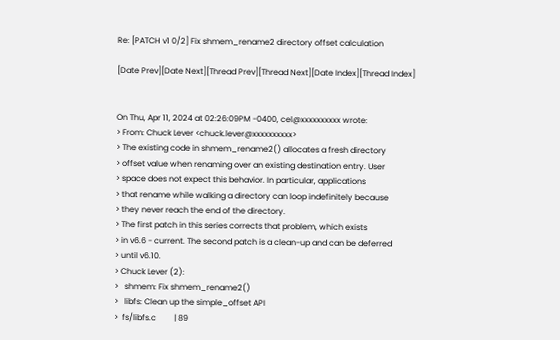Re: [PATCH v1 0/2] Fix shmem_rename2 directory offset calculation

[Date Prev][Date Next][Thread Prev][Thread Next][Date Index][Thread Index]


On Thu, Apr 11, 2024 at 02:26:09PM -0400, cel@xxxxxxxxxx wrote:
> From: Chuck Lever <chuck.lever@xxxxxxxxxx>
> The existing code in shmem_rename2() allocates a fresh directory
> offset value when renaming over an existing destination entry. User
> space does not expect this behavior. In particular, applications
> that rename while walking a directory can loop indefinitely because
> they never reach the end of the directory.
> The first patch in this series corrects that problem, which exists
> in v6.6 - current. The second patch is a clean-up and can be deferred
> until v6.10.
> Chuck Lever (2):
>   shmem: Fix shmem_rename2()
>   libfs: Clean up the simple_offset API
>  fs/libfs.c         | 89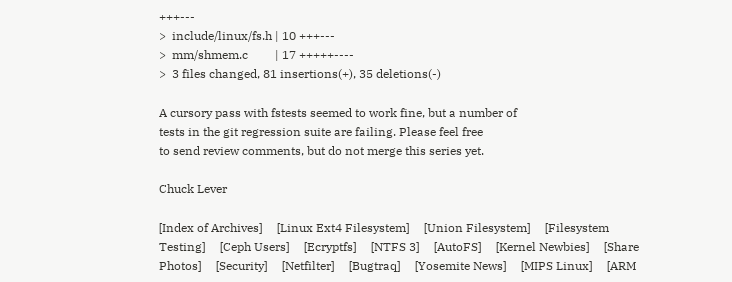+++---
>  include/linux/fs.h | 10 +++---
>  mm/shmem.c         | 17 +++++----
>  3 files changed, 81 insertions(+), 35 deletions(-)

A cursory pass with fstests seemed to work fine, but a number of
tests in the git regression suite are failing. Please feel free
to send review comments, but do not merge this series yet.

Chuck Lever

[Index of Archives]     [Linux Ext4 Filesystem]     [Union Filesystem]     [Filesystem Testing]     [Ceph Users]     [Ecryptfs]     [NTFS 3]     [AutoFS]     [Kernel Newbies]     [Share Photos]     [Security]     [Netfilter]     [Bugtraq]     [Yosemite News]     [MIPS Linux]     [ARM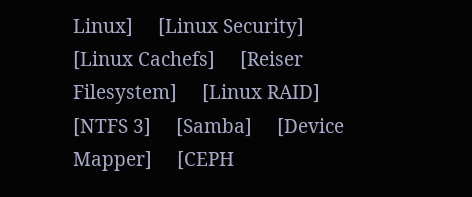Linux]     [Linux Security]     [Linux Cachefs]     [Reiser Filesystem]     [Linux RAID]     [NTFS 3]     [Samba]     [Device Mapper]     [CEPH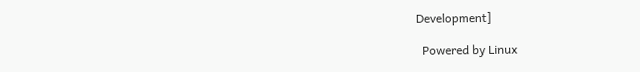Development]

  Powered by Linux